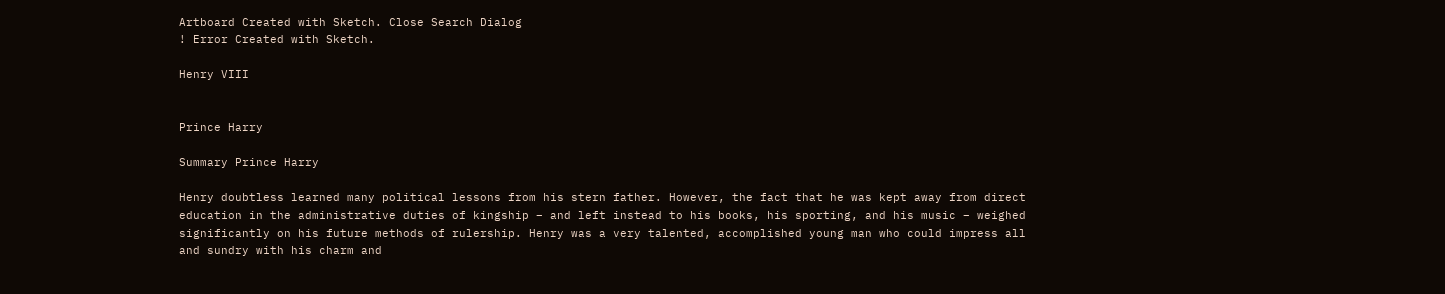Artboard Created with Sketch. Close Search Dialog
! Error Created with Sketch.

Henry VIII


Prince Harry

Summary Prince Harry

Henry doubtless learned many political lessons from his stern father. However, the fact that he was kept away from direct education in the administrative duties of kingship – and left instead to his books, his sporting, and his music – weighed significantly on his future methods of rulership. Henry was a very talented, accomplished young man who could impress all and sundry with his charm and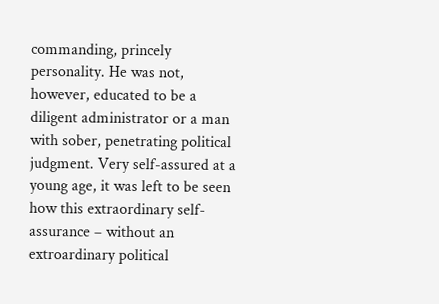commanding, princely personality. He was not, however, educated to be a diligent administrator or a man with sober, penetrating political judgment. Very self-assured at a young age, it was left to be seen how this extraordinary self-assurance – without an extroardinary political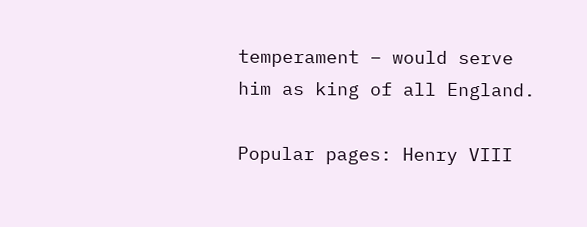temperament – would serve him as king of all England.

Popular pages: Henry VIII